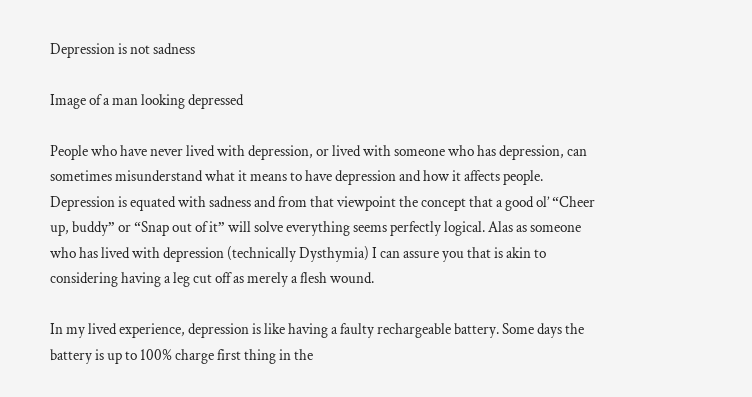Depression is not sadness

Image of a man looking depressed

People who have never lived with depression, or lived with someone who has depression, can sometimes misunderstand what it means to have depression and how it affects people. Depression is equated with sadness and from that viewpoint the concept that a good ol’ “Cheer up, buddy” or “Snap out of it” will solve everything seems perfectly logical. Alas as someone who has lived with depression (technically Dysthymia) I can assure you that is akin to considering having a leg cut off as merely a flesh wound.

In my lived experience, depression is like having a faulty rechargeable battery. Some days the battery is up to 100% charge first thing in the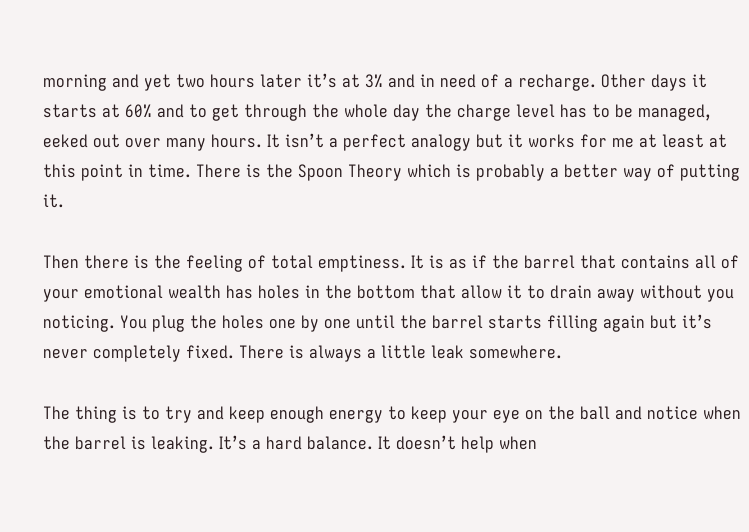morning and yet two hours later it’s at 3% and in need of a recharge. Other days it starts at 60% and to get through the whole day the charge level has to be managed, eeked out over many hours. It isn’t a perfect analogy but it works for me at least at this point in time. There is the Spoon Theory which is probably a better way of putting it.

Then there is the feeling of total emptiness. It is as if the barrel that contains all of your emotional wealth has holes in the bottom that allow it to drain away without you noticing. You plug the holes one by one until the barrel starts filling again but it’s never completely fixed. There is always a little leak somewhere.

The thing is to try and keep enough energy to keep your eye on the ball and notice when the barrel is leaking. It’s a hard balance. It doesn’t help when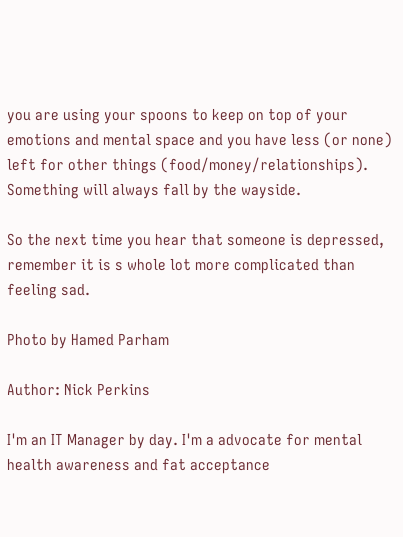you are using your spoons to keep on top of your emotions and mental space and you have less (or none) left for other things (food/money/relationships). Something will always fall by the wayside.

So the next time you hear that someone is depressed, remember it is s whole lot more complicated than feeling sad.

Photo by Hamed Parham

Author: Nick Perkins

I'm an IT Manager by day. I'm a advocate for mental health awareness and fat acceptance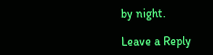by night.

Leave a Reply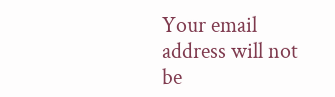Your email address will not be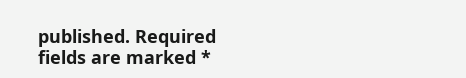published. Required fields are marked *